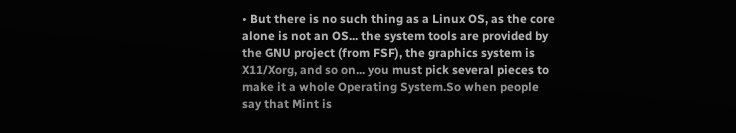• But there is no such thing as a Linux OS, as the core alone is not an OS... the system tools are provided by the GNU project (from FSF), the graphics system is X11/Xorg, and so on... you must pick several pieces to make it a whole Operating System.So when people say that Mint is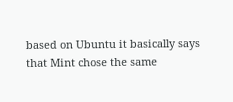based on Ubuntu it basically says that Mint chose the same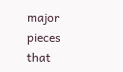major pieces that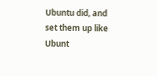Ubuntu did, and set them up like Ubunt